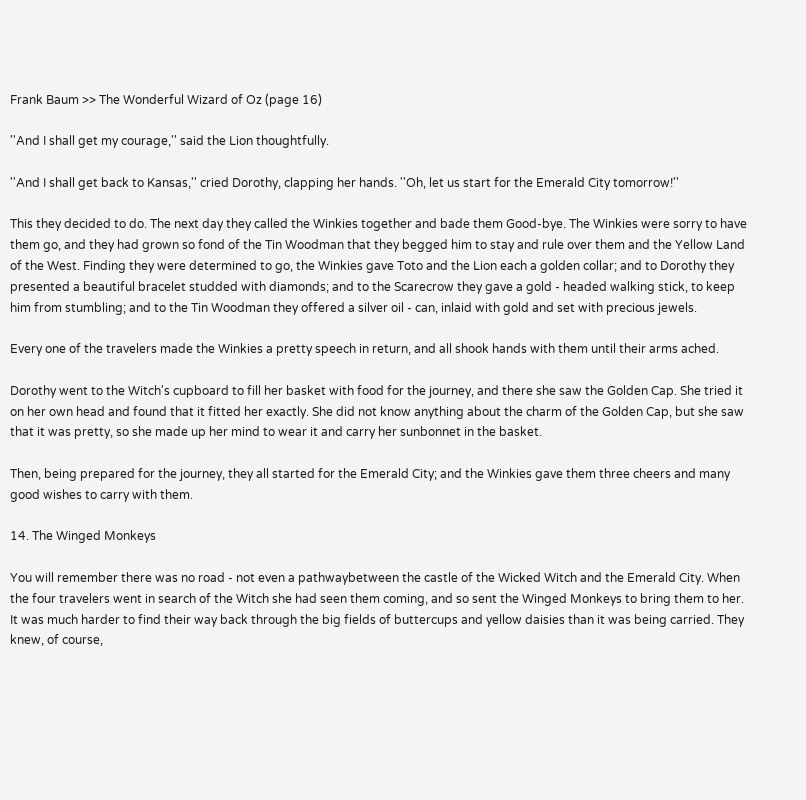Frank Baum >> The Wonderful Wizard of Oz (page 16)

''And I shall get my courage,'' said the Lion thoughtfully.

''And I shall get back to Kansas,'' cried Dorothy, clapping her hands. ''Oh, let us start for the Emerald City tomorrow!''

This they decided to do. The next day they called the Winkies together and bade them Good-bye. The Winkies were sorry to have them go, and they had grown so fond of the Tin Woodman that they begged him to stay and rule over them and the Yellow Land of the West. Finding they were determined to go, the Winkies gave Toto and the Lion each a golden collar; and to Dorothy they presented a beautiful bracelet studded with diamonds; and to the Scarecrow they gave a gold - headed walking stick, to keep him from stumbling; and to the Tin Woodman they offered a silver oil - can, inlaid with gold and set with precious jewels.

Every one of the travelers made the Winkies a pretty speech in return, and all shook hands with them until their arms ached.

Dorothy went to the Witch's cupboard to fill her basket with food for the journey, and there she saw the Golden Cap. She tried it on her own head and found that it fitted her exactly. She did not know anything about the charm of the Golden Cap, but she saw that it was pretty, so she made up her mind to wear it and carry her sunbonnet in the basket.

Then, being prepared for the journey, they all started for the Emerald City; and the Winkies gave them three cheers and many good wishes to carry with them.

14. The Winged Monkeys

You will remember there was no road - not even a pathwaybetween the castle of the Wicked Witch and the Emerald City. When the four travelers went in search of the Witch she had seen them coming, and so sent the Winged Monkeys to bring them to her. It was much harder to find their way back through the big fields of buttercups and yellow daisies than it was being carried. They knew, of course,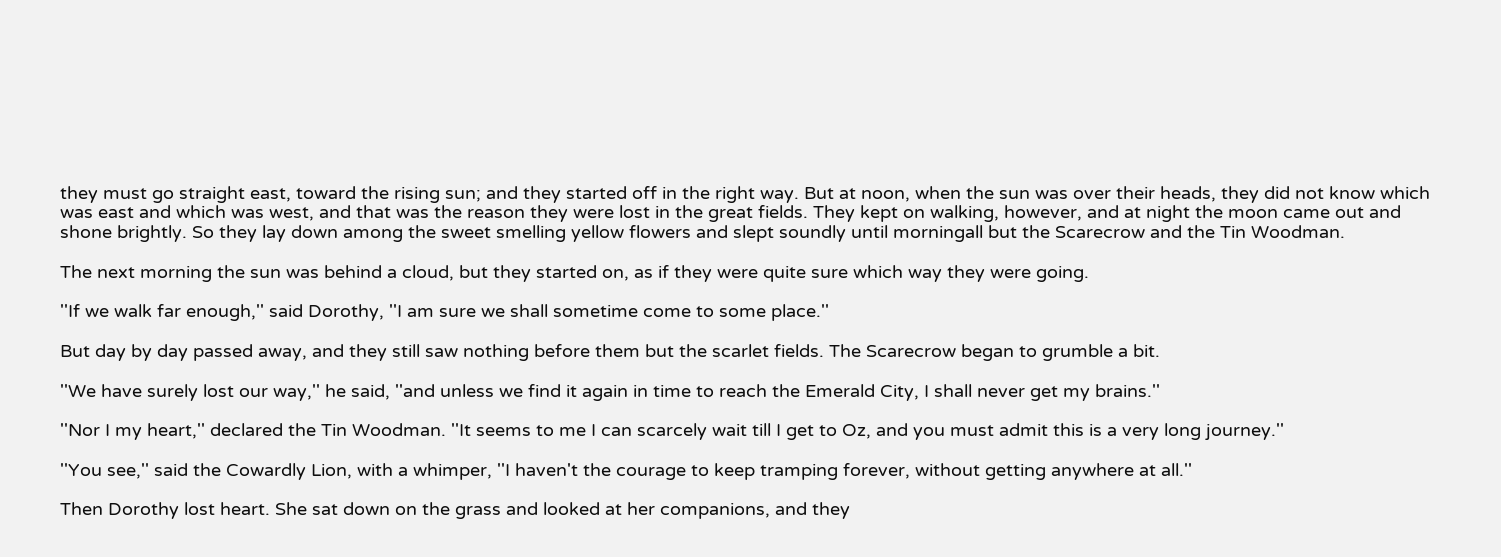they must go straight east, toward the rising sun; and they started off in the right way. But at noon, when the sun was over their heads, they did not know which was east and which was west, and that was the reason they were lost in the great fields. They kept on walking, however, and at night the moon came out and shone brightly. So they lay down among the sweet smelling yellow flowers and slept soundly until morningall but the Scarecrow and the Tin Woodman.

The next morning the sun was behind a cloud, but they started on, as if they were quite sure which way they were going.

''If we walk far enough,'' said Dorothy, ''I am sure we shall sometime come to some place.''

But day by day passed away, and they still saw nothing before them but the scarlet fields. The Scarecrow began to grumble a bit.

''We have surely lost our way,'' he said, ''and unless we find it again in time to reach the Emerald City, I shall never get my brains.''

''Nor I my heart,'' declared the Tin Woodman. ''It seems to me I can scarcely wait till I get to Oz, and you must admit this is a very long journey.''

''You see,'' said the Cowardly Lion, with a whimper, ''I haven't the courage to keep tramping forever, without getting anywhere at all.''

Then Dorothy lost heart. She sat down on the grass and looked at her companions, and they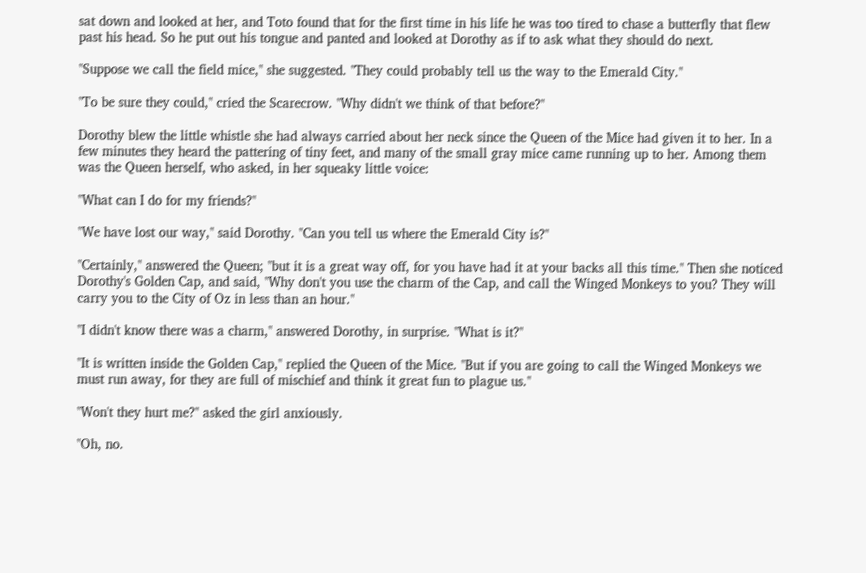sat down and looked at her, and Toto found that for the first time in his life he was too tired to chase a butterfly that flew past his head. So he put out his tongue and panted and looked at Dorothy as if to ask what they should do next.

''Suppose we call the field mice,'' she suggested. ''They could probably tell us the way to the Emerald City.''

''To be sure they could,'' cried the Scarecrow. ''Why didn't we think of that before?''

Dorothy blew the little whistle she had always carried about her neck since the Queen of the Mice had given it to her. In a few minutes they heard the pattering of tiny feet, and many of the small gray mice came running up to her. Among them was the Queen herself, who asked, in her squeaky little voice:

''What can I do for my friends?''

''We have lost our way,'' said Dorothy. ''Can you tell us where the Emerald City is?''

''Certainly,'' answered the Queen; ''but it is a great way off, for you have had it at your backs all this time.'' Then she noticed Dorothy's Golden Cap, and said, ''Why don't you use the charm of the Cap, and call the Winged Monkeys to you? They will carry you to the City of Oz in less than an hour.''

''I didn't know there was a charm,'' answered Dorothy, in surprise. ''What is it?''

''It is written inside the Golden Cap,'' replied the Queen of the Mice. ''But if you are going to call the Winged Monkeys we must run away, for they are full of mischief and think it great fun to plague us.''

''Won't they hurt me?'' asked the girl anxiously.

''Oh, no.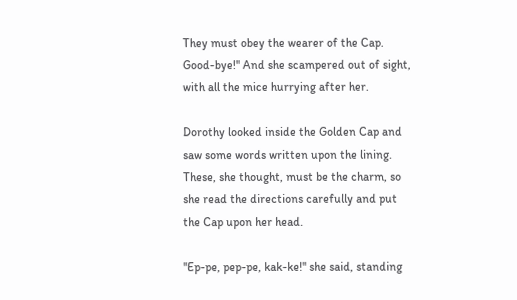They must obey the wearer of the Cap. Good-bye!'' And she scampered out of sight, with all the mice hurrying after her.

Dorothy looked inside the Golden Cap and saw some words written upon the lining. These, she thought, must be the charm, so she read the directions carefully and put the Cap upon her head.

''Ep-pe, pep-pe, kak-ke!'' she said, standing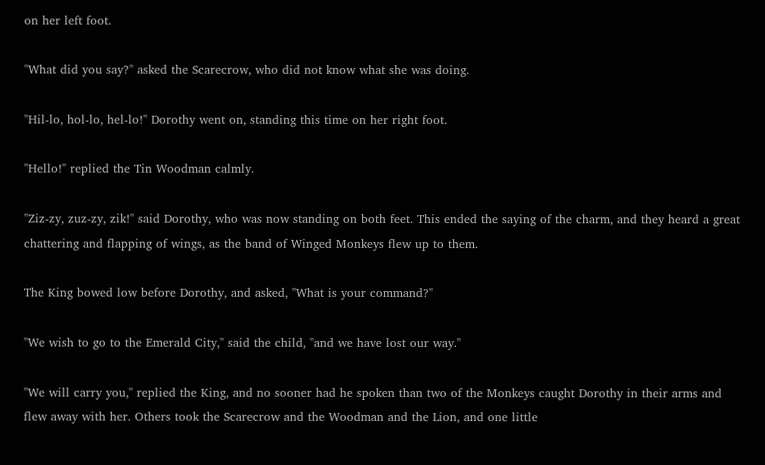on her left foot.

''What did you say?'' asked the Scarecrow, who did not know what she was doing.

''Hil-lo, hol-lo, hel-lo!'' Dorothy went on, standing this time on her right foot.

''Hello!'' replied the Tin Woodman calmly.

''Ziz-zy, zuz-zy, zik!'' said Dorothy, who was now standing on both feet. This ended the saying of the charm, and they heard a great chattering and flapping of wings, as the band of Winged Monkeys flew up to them.

The King bowed low before Dorothy, and asked, ''What is your command?''

''We wish to go to the Emerald City,'' said the child, ''and we have lost our way.''

''We will carry you,'' replied the King, and no sooner had he spoken than two of the Monkeys caught Dorothy in their arms and flew away with her. Others took the Scarecrow and the Woodman and the Lion, and one little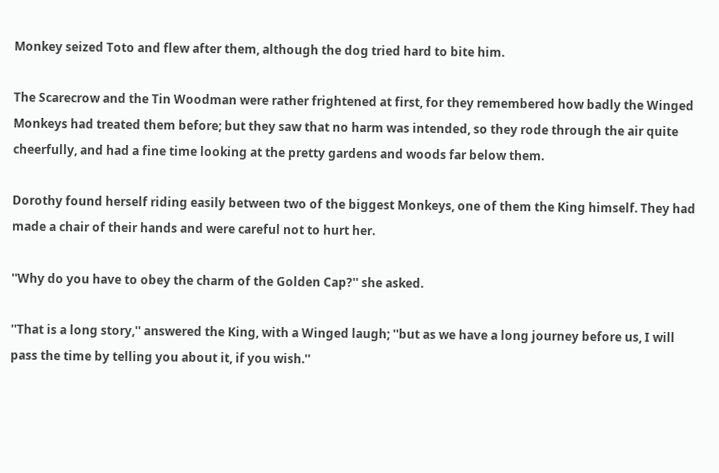Monkey seized Toto and flew after them, although the dog tried hard to bite him.

The Scarecrow and the Tin Woodman were rather frightened at first, for they remembered how badly the Winged Monkeys had treated them before; but they saw that no harm was intended, so they rode through the air quite cheerfully, and had a fine time looking at the pretty gardens and woods far below them.

Dorothy found herself riding easily between two of the biggest Monkeys, one of them the King himself. They had made a chair of their hands and were careful not to hurt her.

''Why do you have to obey the charm of the Golden Cap?'' she asked.

''That is a long story,'' answered the King, with a Winged laugh; ''but as we have a long journey before us, I will pass the time by telling you about it, if you wish.''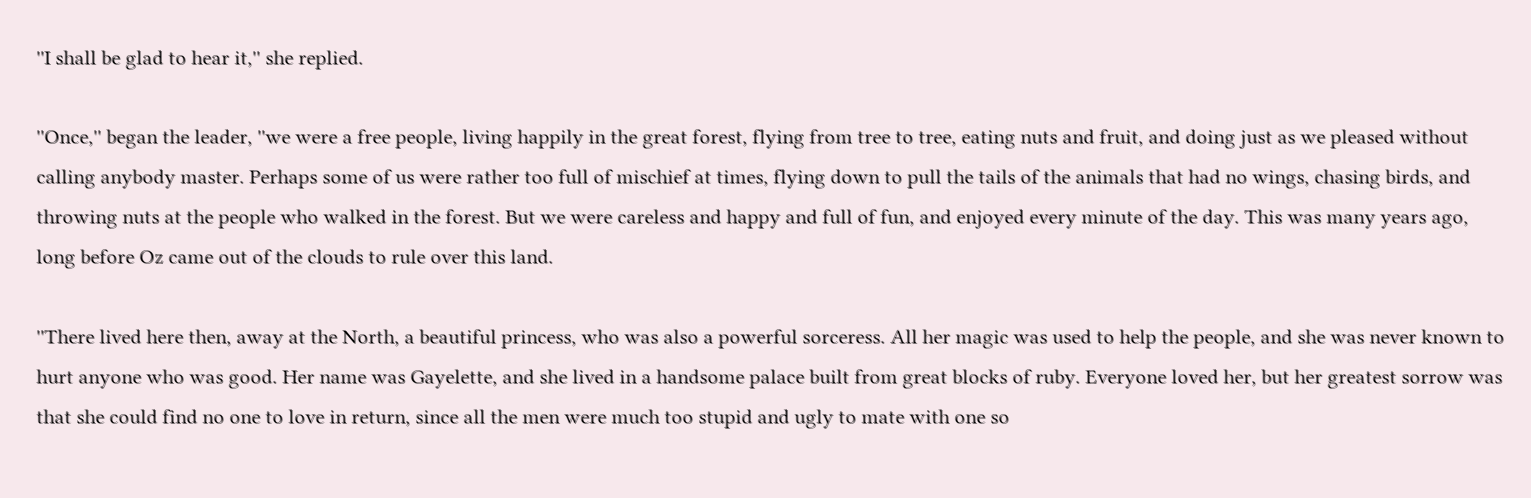''I shall be glad to hear it,'' she replied.

''Once,'' began the leader, ''we were a free people, living happily in the great forest, flying from tree to tree, eating nuts and fruit, and doing just as we pleased without calling anybody master. Perhaps some of us were rather too full of mischief at times, flying down to pull the tails of the animals that had no wings, chasing birds, and throwing nuts at the people who walked in the forest. But we were careless and happy and full of fun, and enjoyed every minute of the day. This was many years ago, long before Oz came out of the clouds to rule over this land.

''There lived here then, away at the North, a beautiful princess, who was also a powerful sorceress. All her magic was used to help the people, and she was never known to hurt anyone who was good. Her name was Gayelette, and she lived in a handsome palace built from great blocks of ruby. Everyone loved her, but her greatest sorrow was that she could find no one to love in return, since all the men were much too stupid and ugly to mate with one so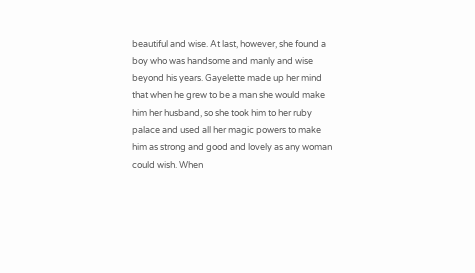beautiful and wise. At last, however, she found a boy who was handsome and manly and wise beyond his years. Gayelette made up her mind that when he grew to be a man she would make him her husband, so she took him to her ruby palace and used all her magic powers to make him as strong and good and lovely as any woman could wish. When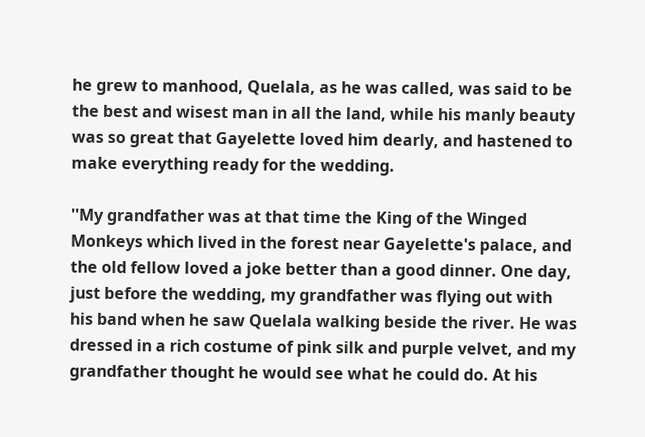he grew to manhood, Quelala, as he was called, was said to be the best and wisest man in all the land, while his manly beauty was so great that Gayelette loved him dearly, and hastened to make everything ready for the wedding.

''My grandfather was at that time the King of the Winged Monkeys which lived in the forest near Gayelette's palace, and the old fellow loved a joke better than a good dinner. One day, just before the wedding, my grandfather was flying out with his band when he saw Quelala walking beside the river. He was dressed in a rich costume of pink silk and purple velvet, and my grandfather thought he would see what he could do. At his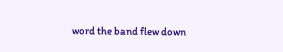word the band flew down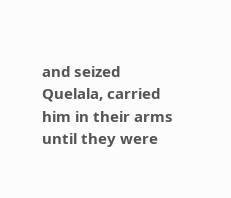and seized Quelala, carried him in their arms until they were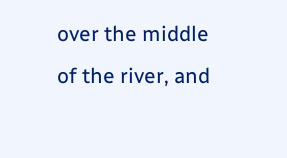over the middle of the river, and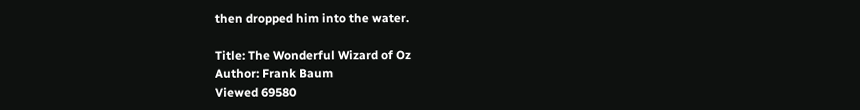then dropped him into the water.

Title: The Wonderful Wizard of Oz
Author: Frank Baum
Viewed 69580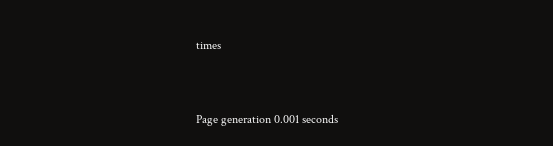times


Page generation 0.001 seconds